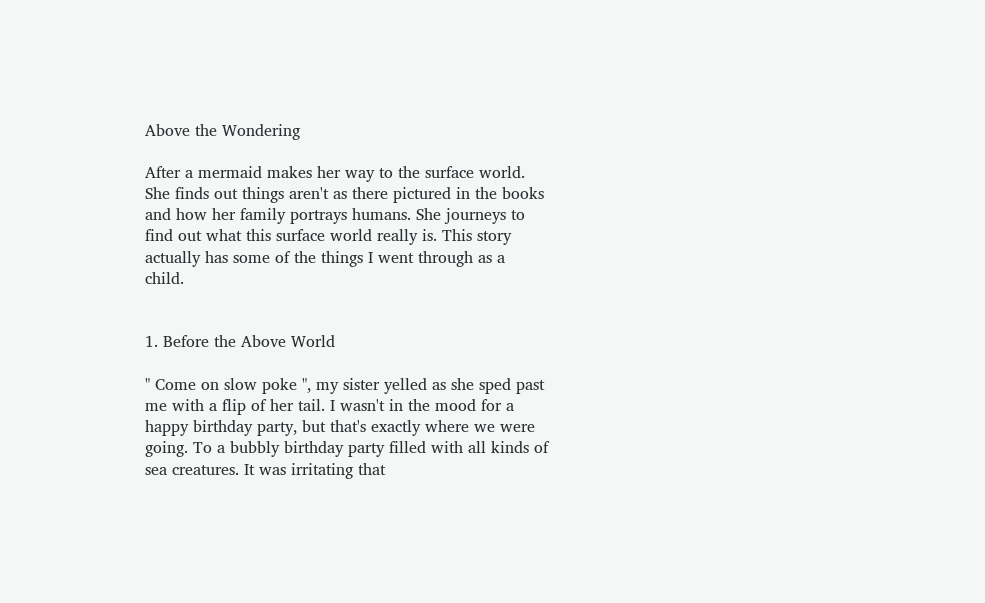Above the Wondering

After a mermaid makes her way to the surface world. She finds out things aren't as there pictured in the books and how her family portrays humans. She journeys to find out what this surface world really is. This story actually has some of the things I went through as a child.


1. Before the Above World

" Come on slow poke ", my sister yelled as she sped past me with a flip of her tail. I wasn't in the mood for a happy birthday party, but that's exactly where we were going. To a bubbly birthday party filled with all kinds of sea creatures. It was irritating that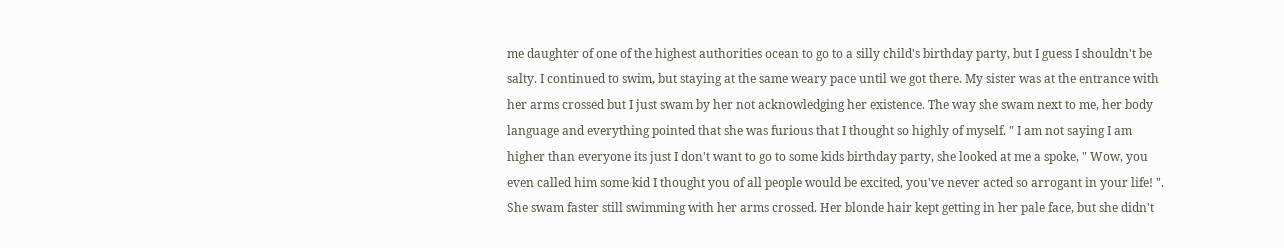me daughter of one of the highest authorities ocean to go to a silly child's birthday party, but I guess I shouldn't be salty. I continued to swim, but staying at the same weary pace until we got there. My sister was at the entrance with her arms crossed but I just swam by her not acknowledging her existence. The way she swam next to me, her body language and everything pointed that she was furious that I thought so highly of myself. " I am not saying I am higher than everyone its just I don't want to go to some kids birthday party, she looked at me a spoke, " Wow, you even called him some kid I thought you of all people would be excited, you've never acted so arrogant in your life! ". She swam faster still swimming with her arms crossed. Her blonde hair kept getting in her pale face, but she didn't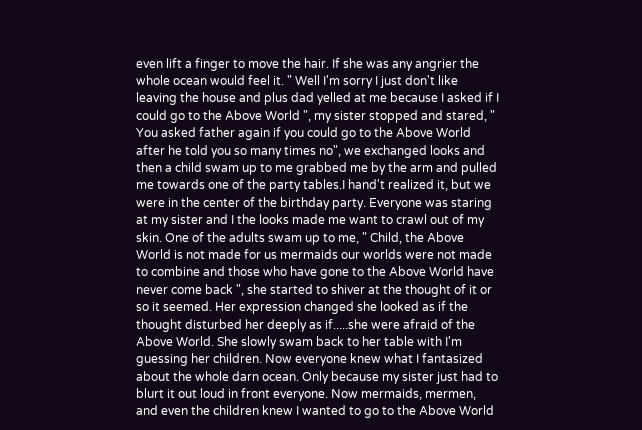even lift a finger to move the hair. If she was any angrier the whole ocean would feel it. " Well I'm sorry I just don't like leaving the house and plus dad yelled at me because I asked if I could go to the Above World ", my sister stopped and stared, " You asked father again if you could go to the Above World after he told you so many times no", we exchanged looks and then a child swam up to me grabbed me by the arm and pulled me towards one of the party tables.I hand't realized it, but we were in the center of the birthday party. Everyone was staring at my sister and I the looks made me want to crawl out of my skin. One of the adults swam up to me, " Child, the Above World is not made for us mermaids our worlds were not made to combine and those who have gone to the Above World have never come back ", she started to shiver at the thought of it or so it seemed. Her expression changed she looked as if the thought disturbed her deeply as if.....she were afraid of the Above World. She slowly swam back to her table with I'm guessing her children. Now everyone knew what I fantasized about the whole darn ocean. Only because my sister just had to blurt it out loud in front everyone. Now mermaids, mermen, and even the children knew I wanted to go to the Above World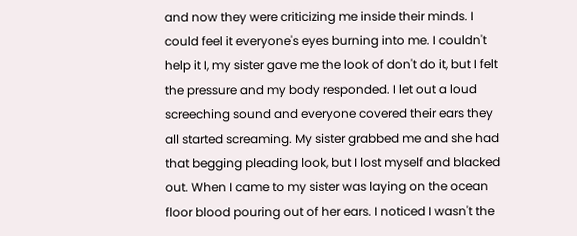and now they were criticizing me inside their minds. I could feel it everyone's eyes burning into me. I couldn't help it I, my sister gave me the look of don't do it, but I felt the pressure and my body responded. I let out a loud screeching sound and everyone covered their ears they all started screaming. My sister grabbed me and she had that begging pleading look, but I lost myself and blacked out. When I came to my sister was laying on the ocean floor blood pouring out of her ears. I noticed I wasn't the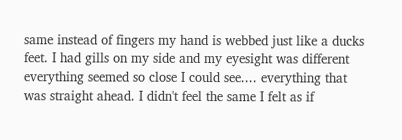same instead of fingers my hand is webbed just like a ducks feet. I had gills on my side and my eyesight was different everything seemed so close I could see.... everything that was straight ahead. I didn't feel the same I felt as if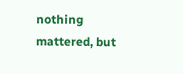nothing mattered, but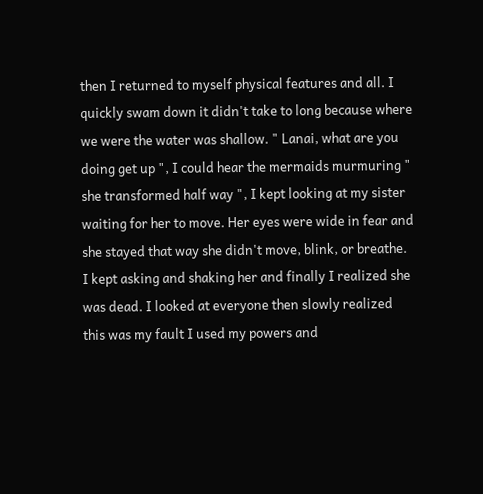then I returned to myself physical features and all. I quickly swam down it didn't take to long because where we were the water was shallow. " Lanai, what are you doing get up ", I could hear the mermaids murmuring " she transformed half way ", I kept looking at my sister waiting for her to move. Her eyes were wide in fear and she stayed that way she didn't move, blink, or breathe. I kept asking and shaking her and finally I realized she was dead. I looked at everyone then slowly realized this was my fault I used my powers and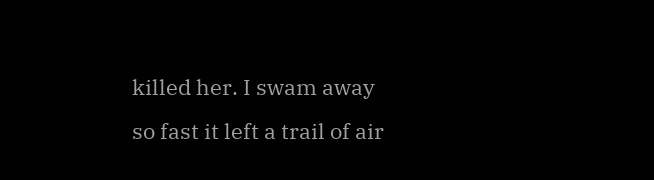killed her. I swam away so fast it left a trail of air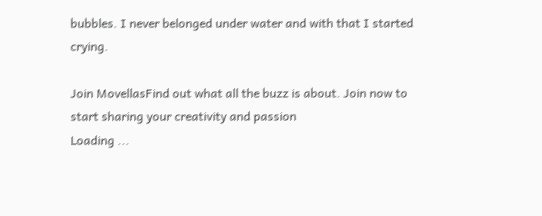bubbles. I never belonged under water and with that I started crying.

Join MovellasFind out what all the buzz is about. Join now to start sharing your creativity and passion
Loading ...